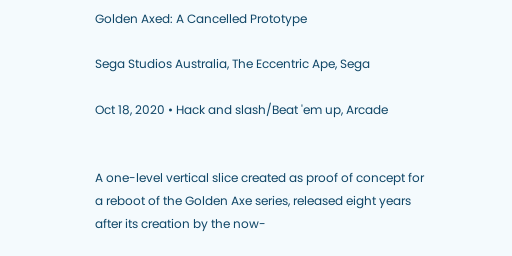Golden Axed: A Cancelled Prototype

Sega Studios Australia, The Eccentric Ape, Sega

Oct 18, 2020 • Hack and slash/Beat 'em up, Arcade


A one-level vertical slice created as proof of concept for a reboot of the Golden Axe series, released eight years after its creation by the now-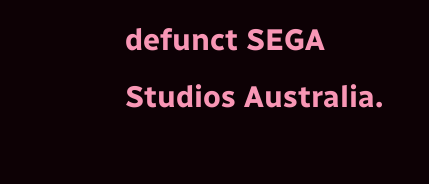defunct SEGA Studios Australia.